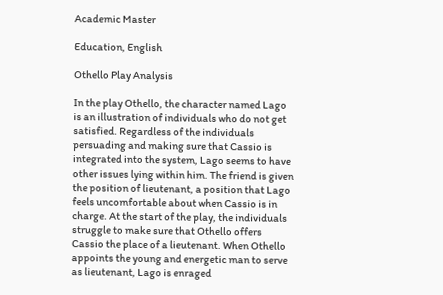Academic Master

Education, English

Othello Play Analysis

In the play Othello, the character named Lago is an illustration of individuals who do not get satisfied. Regardless of the individuals persuading and making sure that Cassio is integrated into the system, Lago seems to have other issues lying within him. The friend is given the position of lieutenant, a position that Lago feels uncomfortable about when Cassio is in charge. At the start of the play, the individuals struggle to make sure that Othello offers Cassio the place of a lieutenant. When Othello appoints the young and energetic man to serve as lieutenant, Lago is enraged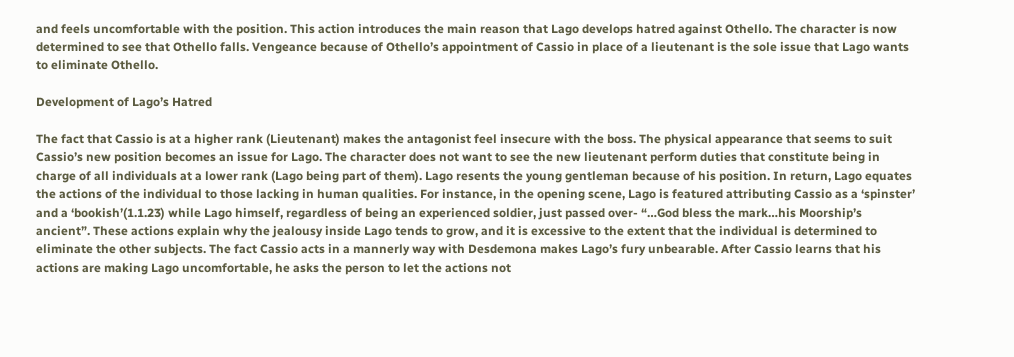and feels uncomfortable with the position. This action introduces the main reason that Lago develops hatred against Othello. The character is now determined to see that Othello falls. Vengeance because of Othello’s appointment of Cassio in place of a lieutenant is the sole issue that Lago wants to eliminate Othello.

Development of Lago’s Hatred

The fact that Cassio is at a higher rank (Lieutenant) makes the antagonist feel insecure with the boss. The physical appearance that seems to suit Cassio’s new position becomes an issue for Lago. The character does not want to see the new lieutenant perform duties that constitute being in charge of all individuals at a lower rank (Lago being part of them). Lago resents the young gentleman because of his position. In return, Lago equates the actions of the individual to those lacking in human qualities. For instance, in the opening scene, Lago is featured attributing Cassio as a ‘spinster’ and a ‘bookish’(1.1.23) while Lago himself, regardless of being an experienced soldier, just passed over- “…God bless the mark…his Moorship’s ancient”. These actions explain why the jealousy inside Lago tends to grow, and it is excessive to the extent that the individual is determined to eliminate the other subjects. The fact Cassio acts in a mannerly way with Desdemona makes Lago’s fury unbearable. After Cassio learns that his actions are making Lago uncomfortable, he asks the person to let the actions not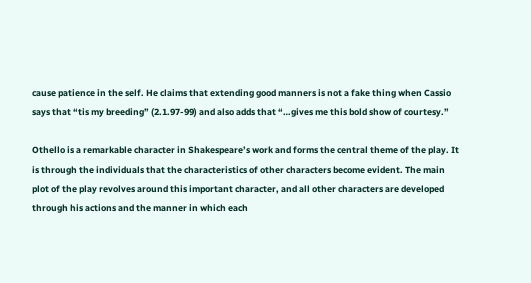cause patience in the self. He claims that extending good manners is not a fake thing when Cassio says that “tis my breeding” (2.1.97-99) and also adds that “…gives me this bold show of courtesy.”

Othello is a remarkable character in Shakespeare’s work and forms the central theme of the play. It is through the individuals that the characteristics of other characters become evident. The main plot of the play revolves around this important character, and all other characters are developed through his actions and the manner in which each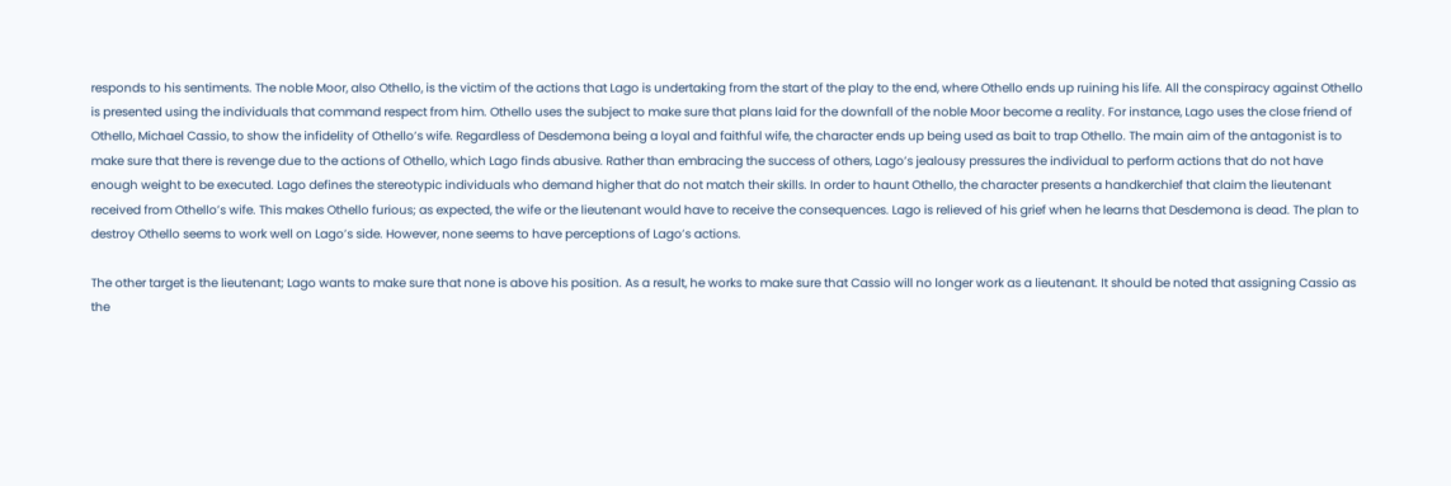responds to his sentiments. The noble Moor, also Othello, is the victim of the actions that Lago is undertaking from the start of the play to the end, where Othello ends up ruining his life. All the conspiracy against Othello is presented using the individuals that command respect from him. Othello uses the subject to make sure that plans laid for the downfall of the noble Moor become a reality. For instance, Lago uses the close friend of Othello, Michael Cassio, to show the infidelity of Othello’s wife. Regardless of Desdemona being a loyal and faithful wife, the character ends up being used as bait to trap Othello. The main aim of the antagonist is to make sure that there is revenge due to the actions of Othello, which Lago finds abusive. Rather than embracing the success of others, Lago’s jealousy pressures the individual to perform actions that do not have enough weight to be executed. Lago defines the stereotypic individuals who demand higher that do not match their skills. In order to haunt Othello, the character presents a handkerchief that claim the lieutenant received from Othello’s wife. This makes Othello furious; as expected, the wife or the lieutenant would have to receive the consequences. Lago is relieved of his grief when he learns that Desdemona is dead. The plan to destroy Othello seems to work well on Lago’s side. However, none seems to have perceptions of Lago’s actions.

The other target is the lieutenant; Lago wants to make sure that none is above his position. As a result, he works to make sure that Cassio will no longer work as a lieutenant. It should be noted that assigning Cassio as the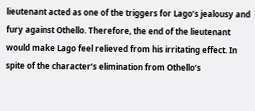lieutenant acted as one of the triggers for Lago’s jealousy and fury against Othello. Therefore, the end of the lieutenant would make Lago feel relieved from his irritating effect. In spite of the character’s elimination from Othello’s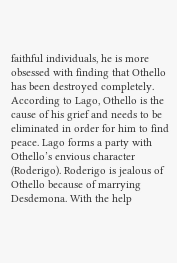faithful individuals, he is more obsessed with finding that Othello has been destroyed completely. According to Lago, Othello is the cause of his grief and needs to be eliminated in order for him to find peace. Lago forms a party with Othello’s envious character (Roderigo). Roderigo is jealous of Othello because of marrying Desdemona. With the help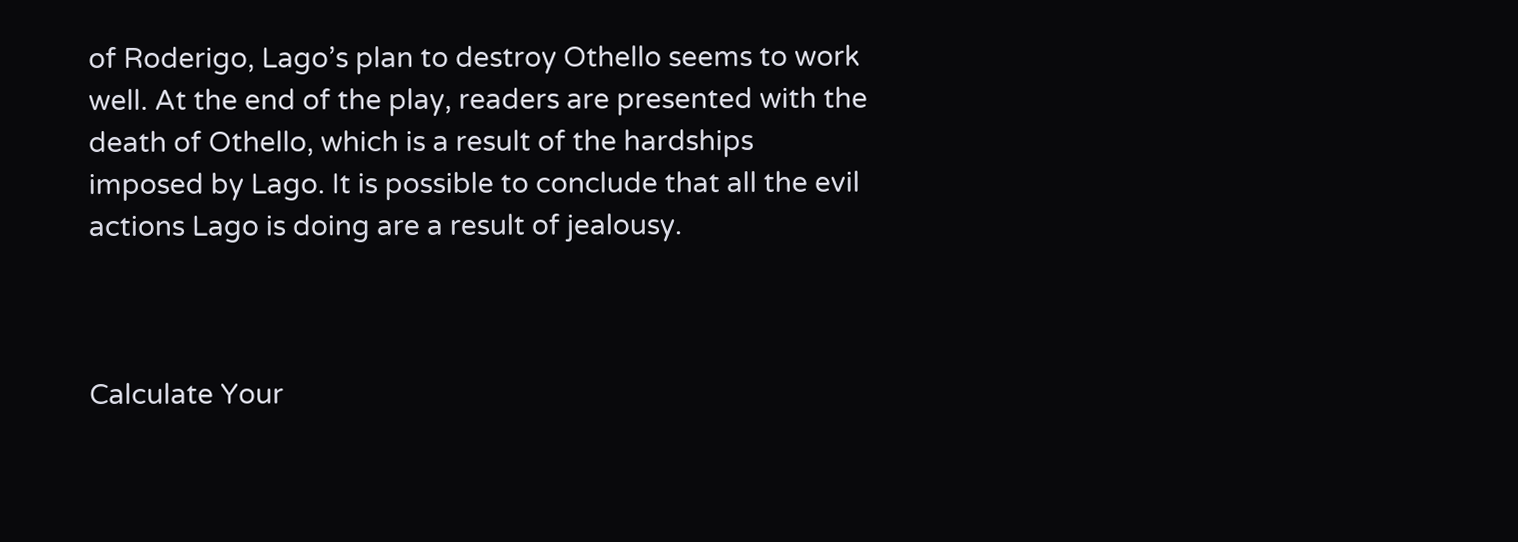of Roderigo, Lago’s plan to destroy Othello seems to work well. At the end of the play, readers are presented with the death of Othello, which is a result of the hardships imposed by Lago. It is possible to conclude that all the evil actions Lago is doing are a result of jealousy.



Calculate Your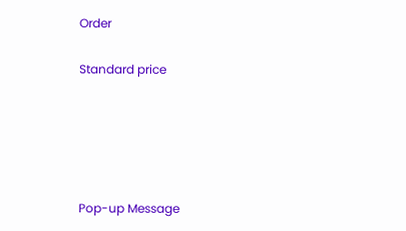Order

Standard price





Pop-up Message